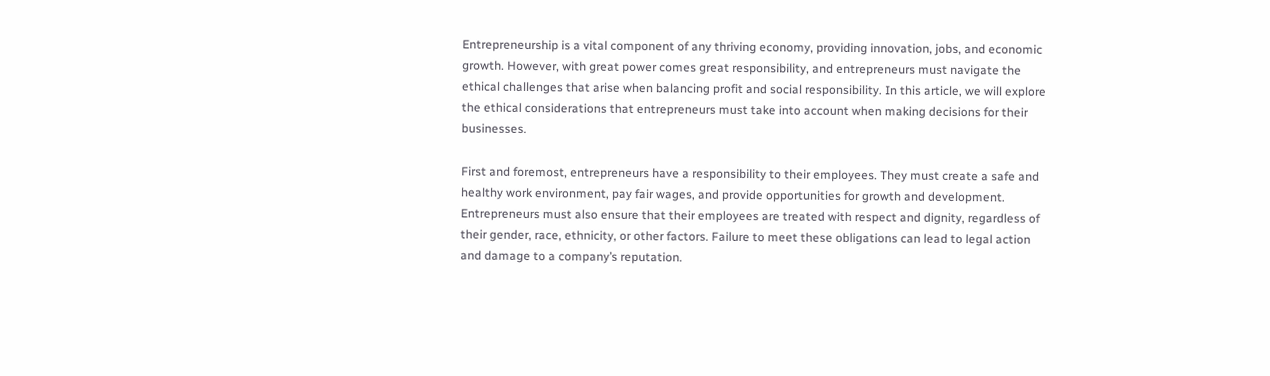Entrepreneurship is a vital component of any thriving economy, providing innovation, jobs, and economic growth. However, with great power comes great responsibility, and entrepreneurs must navigate the ethical challenges that arise when balancing profit and social responsibility. In this article, we will explore the ethical considerations that entrepreneurs must take into account when making decisions for their businesses.

First and foremost, entrepreneurs have a responsibility to their employees. They must create a safe and healthy work environment, pay fair wages, and provide opportunities for growth and development. Entrepreneurs must also ensure that their employees are treated with respect and dignity, regardless of their gender, race, ethnicity, or other factors. Failure to meet these obligations can lead to legal action and damage to a company’s reputation.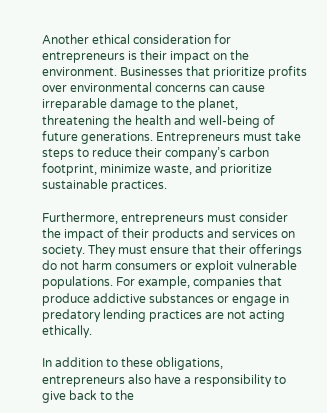Another ethical consideration for entrepreneurs is their impact on the environment. Businesses that prioritize profits over environmental concerns can cause irreparable damage to the planet, threatening the health and well-being of future generations. Entrepreneurs must take steps to reduce their company’s carbon footprint, minimize waste, and prioritize sustainable practices.

Furthermore, entrepreneurs must consider the impact of their products and services on society. They must ensure that their offerings do not harm consumers or exploit vulnerable populations. For example, companies that produce addictive substances or engage in predatory lending practices are not acting ethically.

In addition to these obligations, entrepreneurs also have a responsibility to give back to the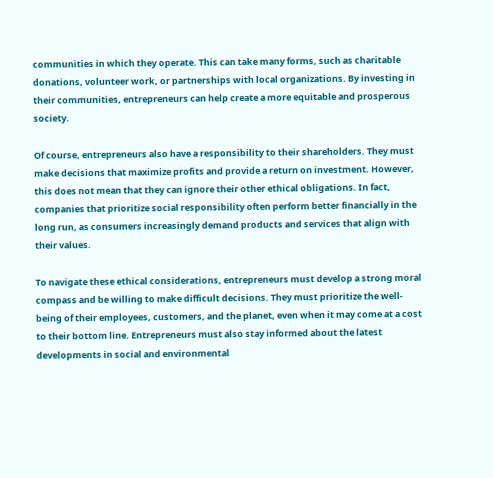communities in which they operate. This can take many forms, such as charitable donations, volunteer work, or partnerships with local organizations. By investing in their communities, entrepreneurs can help create a more equitable and prosperous society.

Of course, entrepreneurs also have a responsibility to their shareholders. They must make decisions that maximize profits and provide a return on investment. However, this does not mean that they can ignore their other ethical obligations. In fact, companies that prioritize social responsibility often perform better financially in the long run, as consumers increasingly demand products and services that align with their values.

To navigate these ethical considerations, entrepreneurs must develop a strong moral compass and be willing to make difficult decisions. They must prioritize the well-being of their employees, customers, and the planet, even when it may come at a cost to their bottom line. Entrepreneurs must also stay informed about the latest developments in social and environmental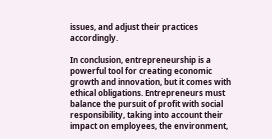issues, and adjust their practices accordingly.

In conclusion, entrepreneurship is a powerful tool for creating economic growth and innovation, but it comes with ethical obligations. Entrepreneurs must balance the pursuit of profit with social responsibility, taking into account their impact on employees, the environment,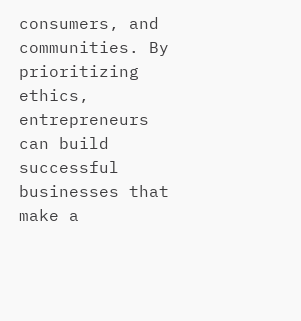consumers, and communities. By prioritizing ethics, entrepreneurs can build successful businesses that make a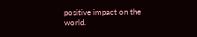positive impact on the world.